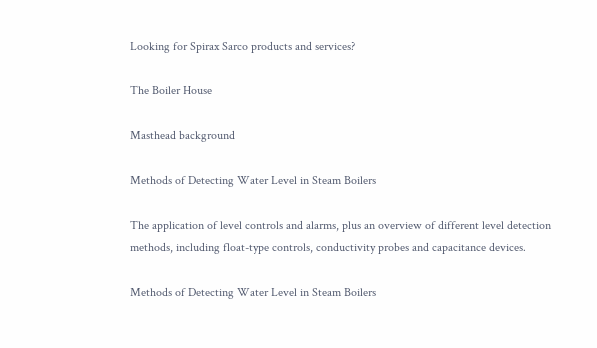Looking for Spirax Sarco products and services?

The Boiler House

Masthead background

Methods of Detecting Water Level in Steam Boilers

The application of level controls and alarms, plus an overview of different level detection methods, including float-type controls, conductivity probes and capacitance devices.

Methods of Detecting Water Level in Steam Boilers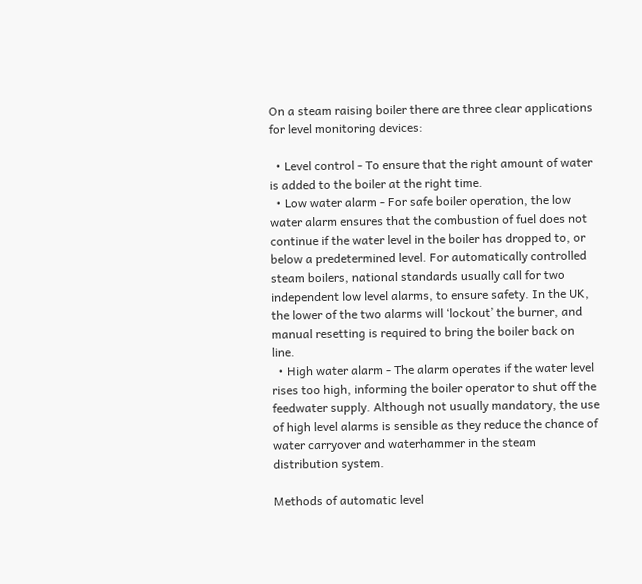On a steam raising boiler there are three clear applications for level monitoring devices:

  • Level control - To ensure that the right amount of water is added to the boiler at the right time.
  • Low water alarm - For safe boiler operation, the low water alarm ensures that the combustion of fuel does not continue if the water level in the boiler has dropped to, or below a predetermined level. For automatically controlled steam boilers, national standards usually call for two independent low level alarms, to ensure safety. In the UK, the lower of the two alarms will ‘lockout’ the burner, and manual resetting is required to bring the boiler back on line.
  • High water alarm - The alarm operates if the water level rises too high, informing the boiler operator to shut off the feedwater supply. Although not usually mandatory, the use of high level alarms is sensible as they reduce the chance of water carryover and waterhammer in the steam distribution system.

Methods of automatic level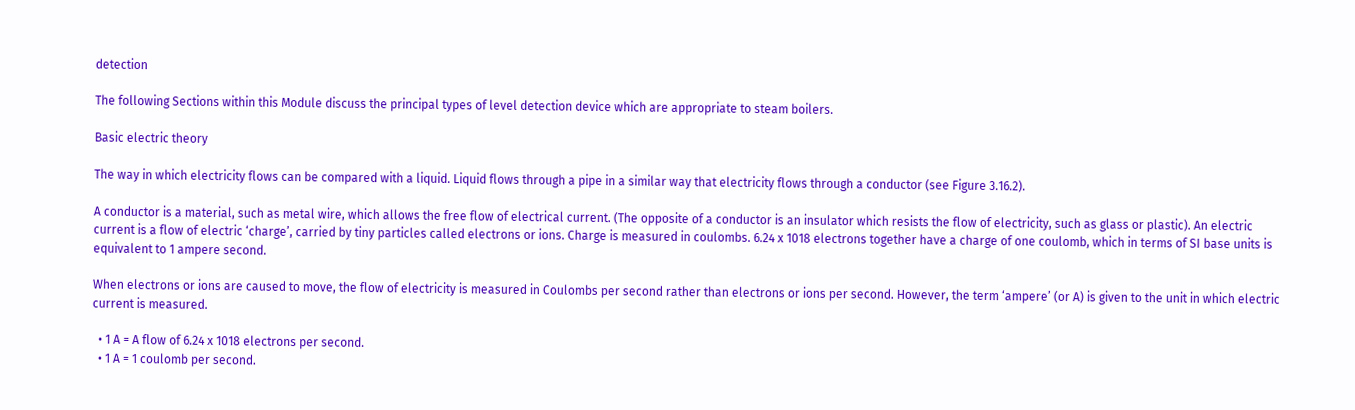detection

The following Sections within this Module discuss the principal types of level detection device which are appropriate to steam boilers.

Basic electric theory

The way in which electricity flows can be compared with a liquid. Liquid flows through a pipe in a similar way that electricity flows through a conductor (see Figure 3.16.2).

A conductor is a material, such as metal wire, which allows the free flow of electrical current. (The opposite of a conductor is an insulator which resists the flow of electricity, such as glass or plastic). An electric current is a flow of electric ‘charge’, carried by tiny particles called electrons or ions. Charge is measured in coulombs. 6.24 x 1018 electrons together have a charge of one coulomb, which in terms of SI base units is equivalent to 1 ampere second.

When electrons or ions are caused to move, the flow of electricity is measured in Coulombs per second rather than electrons or ions per second. However, the term ‘ampere’ (or A) is given to the unit in which electric current is measured.

  • 1 A = A flow of 6.24 x 1018 electrons per second.
  • 1 A = 1 coulomb per second.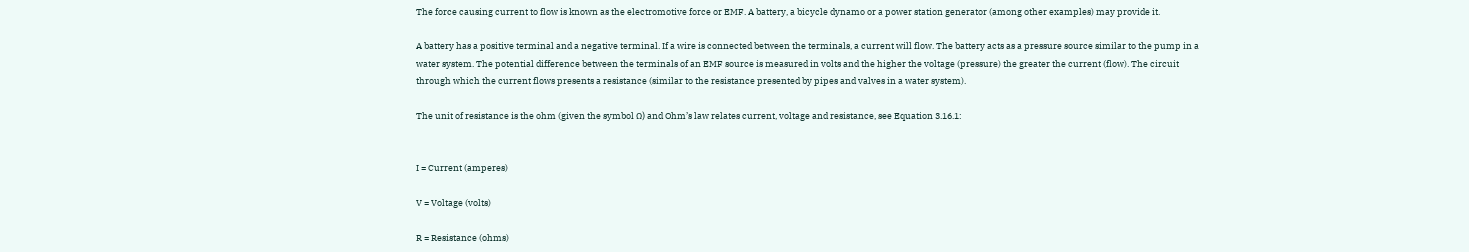The force causing current to flow is known as the electromotive force or EMF. A battery, a bicycle dynamo or a power station generator (among other examples) may provide it.

A battery has a positive terminal and a negative terminal. If a wire is connected between the terminals, a current will flow. The battery acts as a pressure source similar to the pump in a water system. The potential difference between the terminals of an EMF source is measured in volts and the higher the voltage (pressure) the greater the current (flow). The circuit through which the current flows presents a resistance (similar to the resistance presented by pipes and valves in a water system).

The unit of resistance is the ohm (given the symbol Ω) and Ohm’s law relates current, voltage and resistance, see Equation 3.16.1:


I = Current (amperes)

V = Voltage (volts)

R = Resistance (ohms)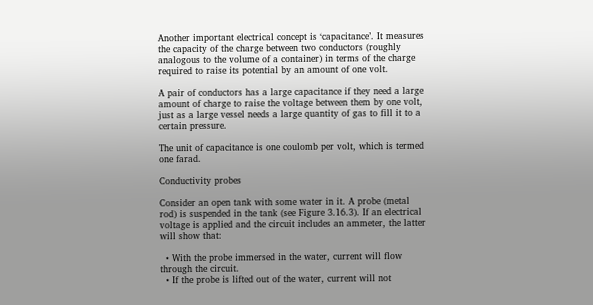Another important electrical concept is ‘capacitance’. It measures the capacity of the charge between two conductors (roughly analogous to the volume of a container) in terms of the charge required to raise its potential by an amount of one volt.

A pair of conductors has a large capacitance if they need a large amount of charge to raise the voltage between them by one volt, just as a large vessel needs a large quantity of gas to fill it to a certain pressure.

The unit of capacitance is one coulomb per volt, which is termed one farad.

Conductivity probes

Consider an open tank with some water in it. A probe (metal rod) is suspended in the tank (see Figure 3.16.3). If an electrical voltage is applied and the circuit includes an ammeter, the latter will show that:

  • With the probe immersed in the water, current will flow through the circuit.
  • If the probe is lifted out of the water, current will not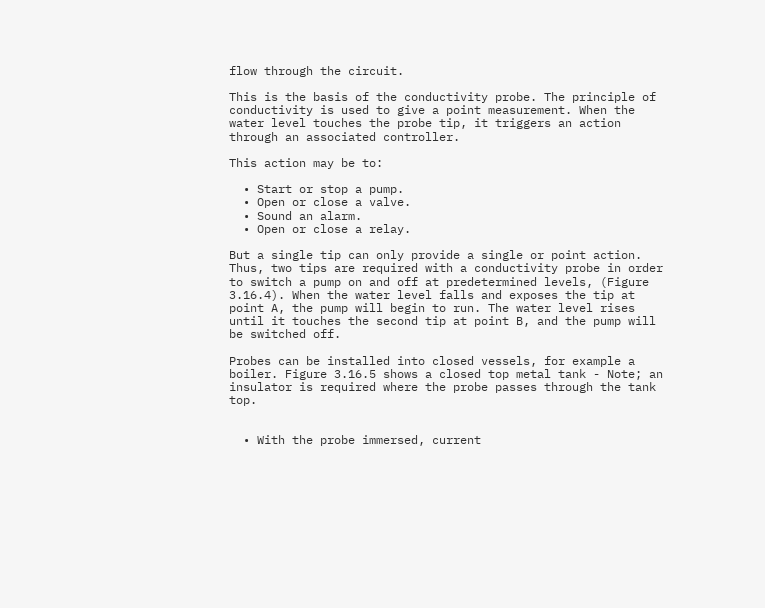flow through the circuit.

This is the basis of the conductivity probe. The principle of conductivity is used to give a point measurement. When the water level touches the probe tip, it triggers an action through an associated controller.

This action may be to:

  • Start or stop a pump.
  • Open or close a valve.
  • Sound an alarm.
  • Open or close a relay.

But a single tip can only provide a single or point action. Thus, two tips are required with a conductivity probe in order to switch a pump on and off at predetermined levels, (Figure 3.16.4). When the water level falls and exposes the tip at point A, the pump will begin to run. The water level rises until it touches the second tip at point B, and the pump will be switched off.

Probes can be installed into closed vessels, for example a boiler. Figure 3.16.5 shows a closed top metal tank - Note; an insulator is required where the probe passes through the tank top.


  • With the probe immersed, current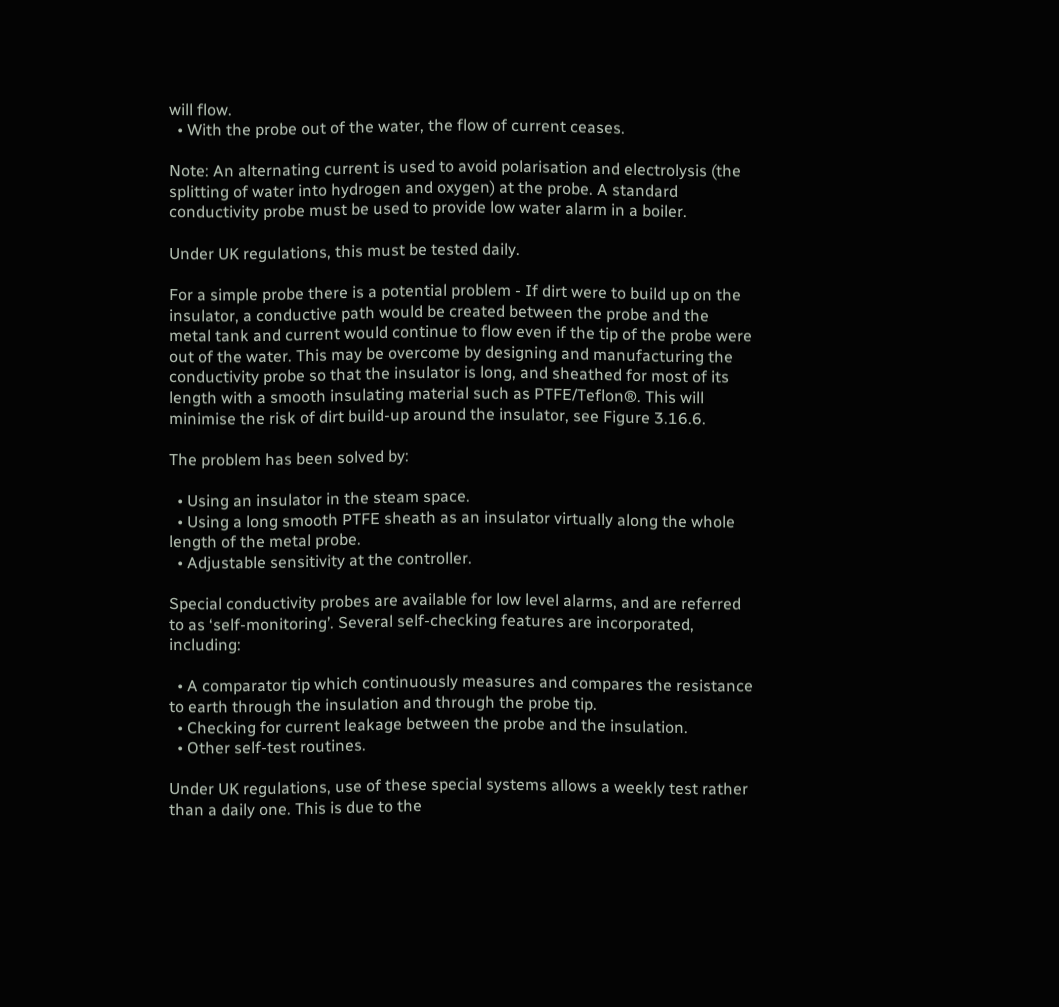will flow.
  • With the probe out of the water, the flow of current ceases.

Note: An alternating current is used to avoid polarisation and electrolysis (the splitting of water into hydrogen and oxygen) at the probe. A standard conductivity probe must be used to provide low water alarm in a boiler.

Under UK regulations, this must be tested daily.

For a simple probe there is a potential problem - If dirt were to build up on the insulator, a conductive path would be created between the probe and the metal tank and current would continue to flow even if the tip of the probe were out of the water. This may be overcome by designing and manufacturing the conductivity probe so that the insulator is long, and sheathed for most of its length with a smooth insulating material such as PTFE/Teflon®. This will minimise the risk of dirt build-up around the insulator, see Figure 3.16.6.

The problem has been solved by:

  • Using an insulator in the steam space.
  • Using a long smooth PTFE sheath as an insulator virtually along the whole length of the metal probe.
  • Adjustable sensitivity at the controller.

Special conductivity probes are available for low level alarms, and are referred to as ‘self-monitoring’. Several self-checking features are incorporated, including:

  • A comparator tip which continuously measures and compares the resistance to earth through the insulation and through the probe tip.
  • Checking for current leakage between the probe and the insulation.
  • Other self-test routines.

Under UK regulations, use of these special systems allows a weekly test rather than a daily one. This is due to the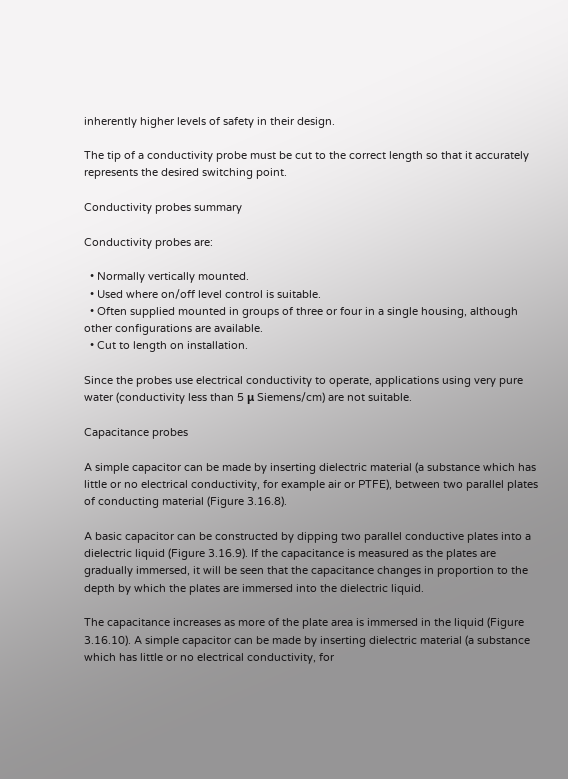inherently higher levels of safety in their design.

The tip of a conductivity probe must be cut to the correct length so that it accurately represents the desired switching point.

Conductivity probes summary

Conductivity probes are:

  • Normally vertically mounted.
  • Used where on/off level control is suitable.
  • Often supplied mounted in groups of three or four in a single housing, although other configurations are available.
  • Cut to length on installation.

Since the probes use electrical conductivity to operate, applications using very pure water (conductivity less than 5 μ Siemens/cm) are not suitable.

Capacitance probes

A simple capacitor can be made by inserting dielectric material (a substance which has little or no electrical conductivity, for example air or PTFE), between two parallel plates of conducting material (Figure 3.16.8).

A basic capacitor can be constructed by dipping two parallel conductive plates into a dielectric liquid (Figure 3.16.9). If the capacitance is measured as the plates are gradually immersed, it will be seen that the capacitance changes in proportion to the depth by which the plates are immersed into the dielectric liquid.

The capacitance increases as more of the plate area is immersed in the liquid (Figure 3.16.10). A simple capacitor can be made by inserting dielectric material (a substance which has little or no electrical conductivity, for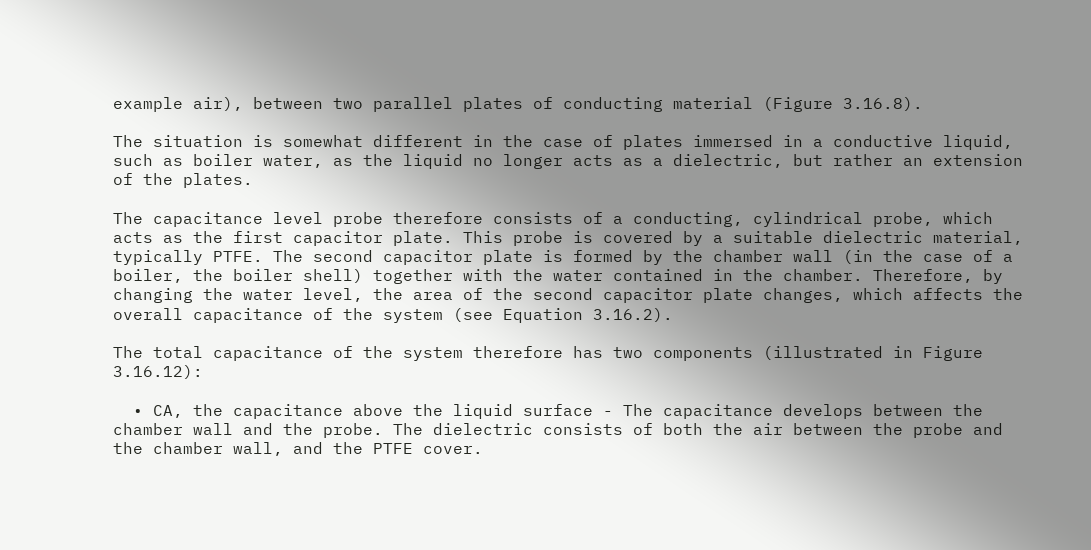example air), between two parallel plates of conducting material (Figure 3.16.8).

The situation is somewhat different in the case of plates immersed in a conductive liquid, such as boiler water, as the liquid no longer acts as a dielectric, but rather an extension of the plates.

The capacitance level probe therefore consists of a conducting, cylindrical probe, which acts as the first capacitor plate. This probe is covered by a suitable dielectric material, typically PTFE. The second capacitor plate is formed by the chamber wall (in the case of a boiler, the boiler shell) together with the water contained in the chamber. Therefore, by changing the water level, the area of the second capacitor plate changes, which affects the overall capacitance of the system (see Equation 3.16.2).

The total capacitance of the system therefore has two components (illustrated in Figure 3.16.12):

  • CA, the capacitance above the liquid surface - The capacitance develops between the chamber wall and the probe. The dielectric consists of both the air between the probe and the chamber wall, and the PTFE cover.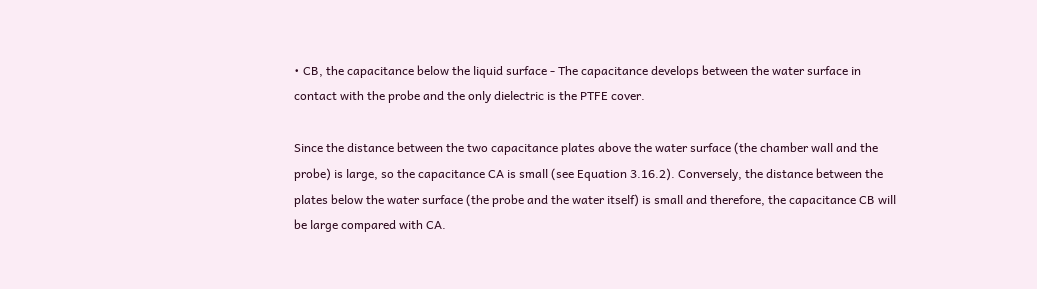• CB, the capacitance below the liquid surface - The capacitance develops between the water surface in contact with the probe and the only dielectric is the PTFE cover.

Since the distance between the two capacitance plates above the water surface (the chamber wall and the probe) is large, so the capacitance CA is small (see Equation 3.16.2). Conversely, the distance between the plates below the water surface (the probe and the water itself) is small and therefore, the capacitance CB will be large compared with CA.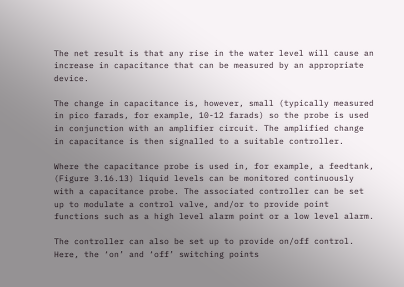The net result is that any rise in the water level will cause an increase in capacitance that can be measured by an appropriate device.

The change in capacitance is, however, small (typically measured in pico farads, for example, 10-12 farads) so the probe is used in conjunction with an amplifier circuit. The amplified change in capacitance is then signalled to a suitable controller.

Where the capacitance probe is used in, for example, a feedtank, (Figure 3.16.13) liquid levels can be monitored continuously with a capacitance probe. The associated controller can be set up to modulate a control valve, and/or to provide point functions such as a high level alarm point or a low level alarm.

The controller can also be set up to provide on/off control. Here, the ‘on’ and ‘off’ switching points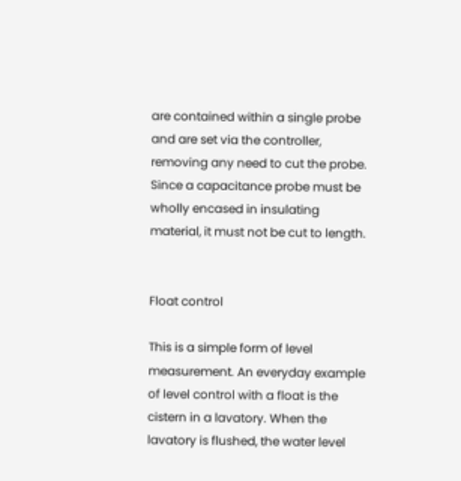are contained within a single probe and are set via the controller, removing any need to cut the probe. Since a capacitance probe must be wholly encased in insulating material, it must not be cut to length.


Float control

This is a simple form of level measurement. An everyday example of level control with a float is the cistern in a lavatory. When the lavatory is flushed, the water level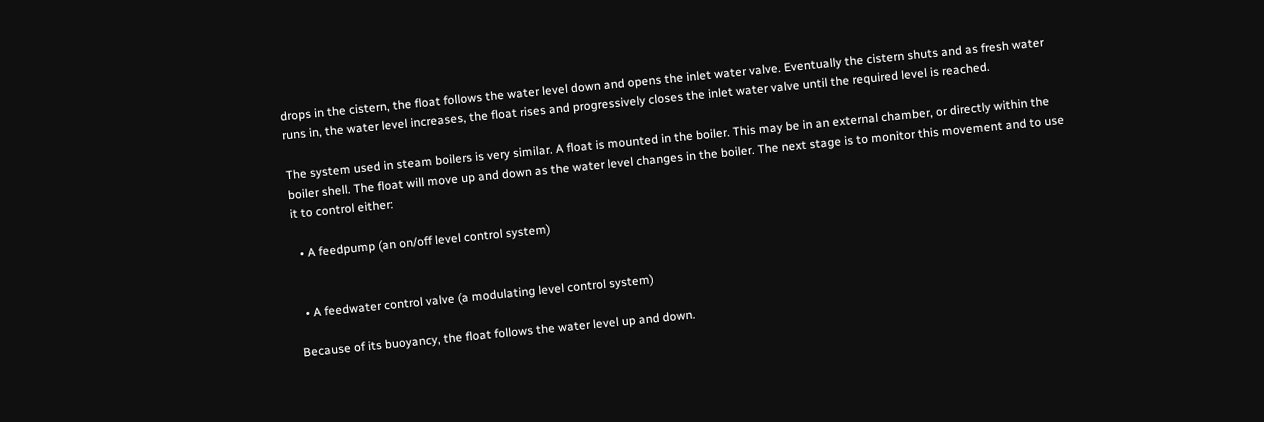drops in the cistern, the float follows the water level down and opens the inlet water valve. Eventually the cistern shuts and as fresh water runs in, the water level increases, the float rises and progressively closes the inlet water valve until the required level is reached.

The system used in steam boilers is very similar. A float is mounted in the boiler. This may be in an external chamber, or directly within the boiler shell. The float will move up and down as the water level changes in the boiler. The next stage is to monitor this movement and to use it to control either:

  • A feedpump (an on/off level control system)


  • A feedwater control valve (a modulating level control system)

Because of its buoyancy, the float follows the water level up and down.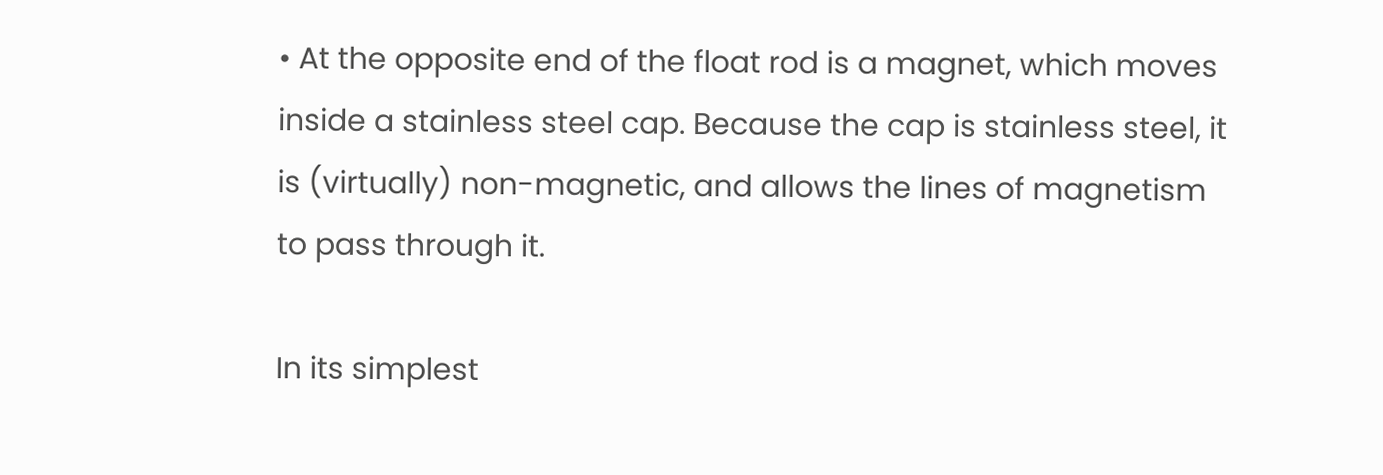• At the opposite end of the float rod is a magnet, which moves inside a stainless steel cap. Because the cap is stainless steel, it is (virtually) non-magnetic, and allows the lines of magnetism to pass through it.

In its simplest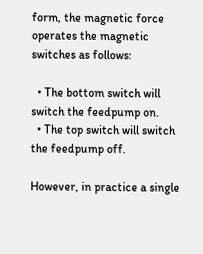form, the magnetic force operates the magnetic switches as follows:

  • The bottom switch will switch the feedpump on.
  • The top switch will switch the feedpump off.

However, in practice a single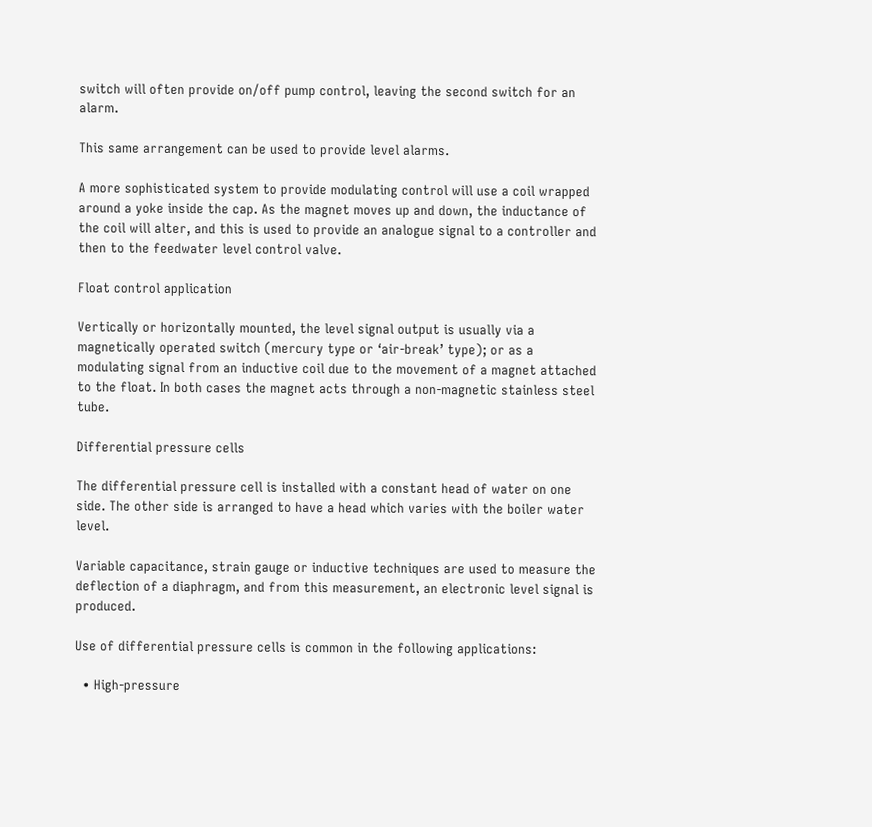switch will often provide on/off pump control, leaving the second switch for an alarm.

This same arrangement can be used to provide level alarms.

A more sophisticated system to provide modulating control will use a coil wrapped around a yoke inside the cap. As the magnet moves up and down, the inductance of the coil will alter, and this is used to provide an analogue signal to a controller and then to the feedwater level control valve.

Float control application

Vertically or horizontally mounted, the level signal output is usually via a magnetically operated switch (mercury type or ‘air-break’ type); or as a modulating signal from an inductive coil due to the movement of a magnet attached to the float. In both cases the magnet acts through a non-magnetic stainless steel tube.

Differential pressure cells

The differential pressure cell is installed with a constant head of water on one side. The other side is arranged to have a head which varies with the boiler water level.

Variable capacitance, strain gauge or inductive techniques are used to measure the deflection of a diaphragm, and from this measurement, an electronic level signal is produced.

Use of differential pressure cells is common in the following applications:

  • High-pressure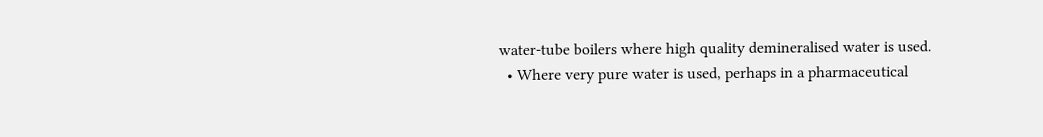water-tube boilers where high quality demineralised water is used.
  • Where very pure water is used, perhaps in a pharmaceutical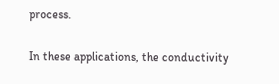process.

In these applications, the conductivity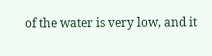of the water is very low, and it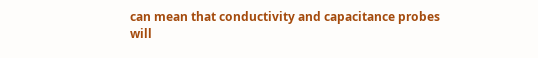can mean that conductivity and capacitance probes will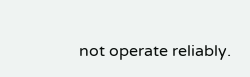not operate reliably.